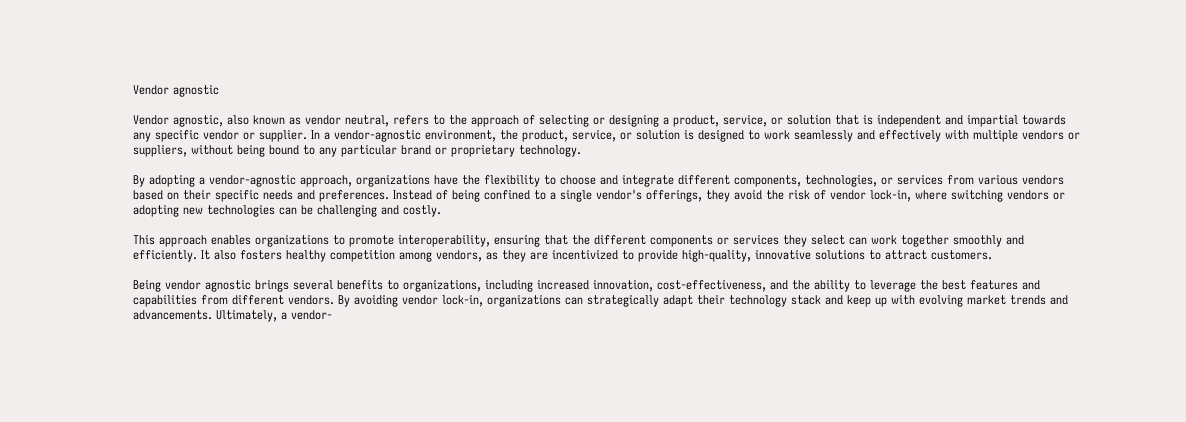Vendor agnostic

Vendor agnostic, also known as vendor neutral, refers to the approach of selecting or designing a product, service, or solution that is independent and impartial towards any specific vendor or supplier. In a vendor-agnostic environment, the product, service, or solution is designed to work seamlessly and effectively with multiple vendors or suppliers, without being bound to any particular brand or proprietary technology.

By adopting a vendor-agnostic approach, organizations have the flexibility to choose and integrate different components, technologies, or services from various vendors based on their specific needs and preferences. Instead of being confined to a single vendor's offerings, they avoid the risk of vendor lock-in, where switching vendors or adopting new technologies can be challenging and costly.

This approach enables organizations to promote interoperability, ensuring that the different components or services they select can work together smoothly and efficiently. It also fosters healthy competition among vendors, as they are incentivized to provide high-quality, innovative solutions to attract customers.

Being vendor agnostic brings several benefits to organizations, including increased innovation, cost-effectiveness, and the ability to leverage the best features and capabilities from different vendors. By avoiding vendor lock-in, organizations can strategically adapt their technology stack and keep up with evolving market trends and advancements. Ultimately, a vendor-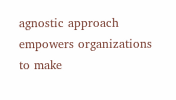agnostic approach empowers organizations to make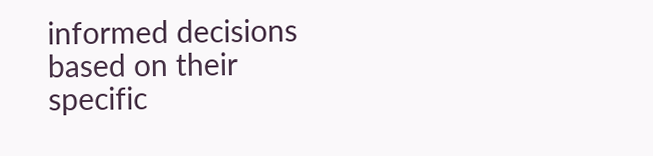informed decisions based on their specific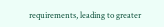requirements, leading to greater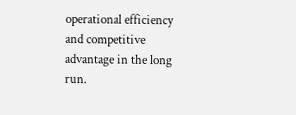operational efficiency and competitive advantage in the long run.